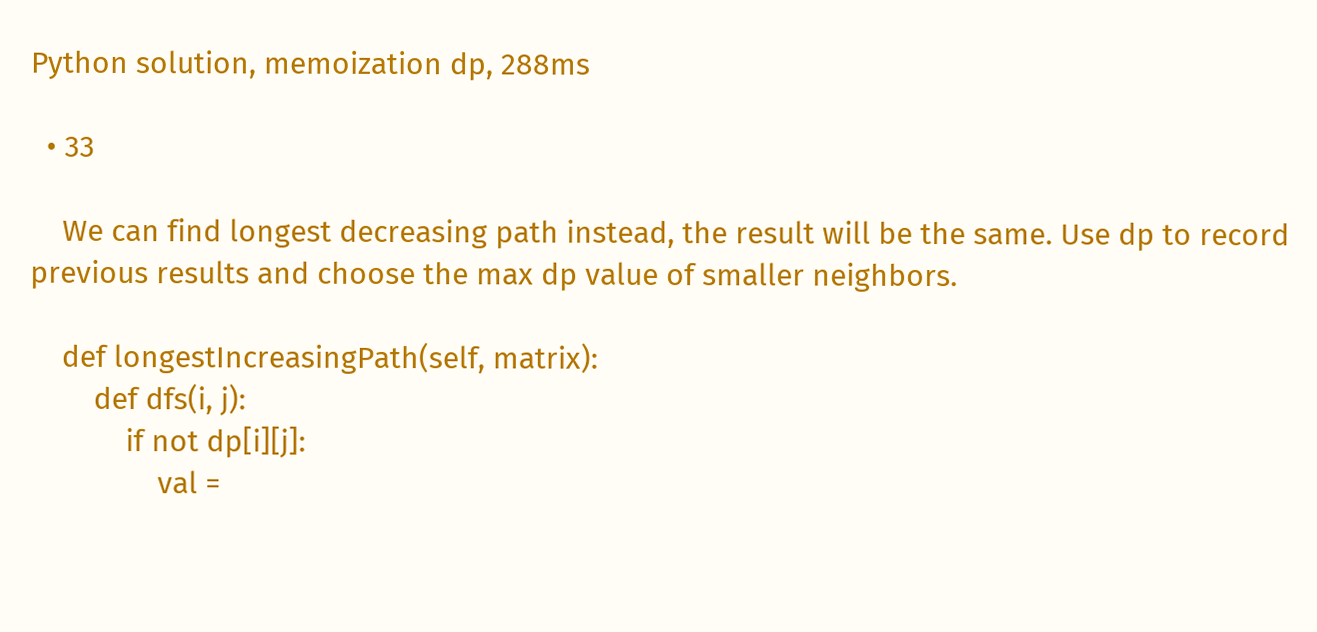Python solution, memoization dp, 288ms

  • 33

    We can find longest decreasing path instead, the result will be the same. Use dp to record previous results and choose the max dp value of smaller neighbors.

    def longestIncreasingPath(self, matrix):
        def dfs(i, j):
            if not dp[i][j]:
                val =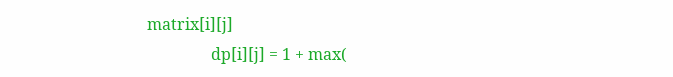matrix[i][j]
                dp[i][j] = 1 + max(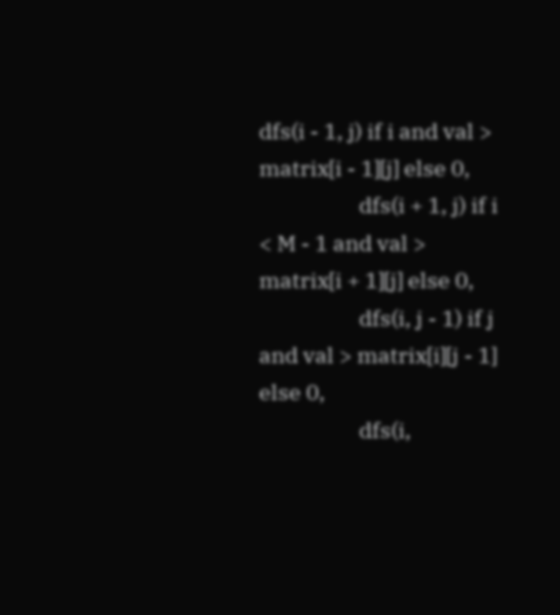dfs(i - 1, j) if i and val > matrix[i - 1][j] else 0,
                    dfs(i + 1, j) if i < M - 1 and val > matrix[i + 1][j] else 0,
                    dfs(i, j - 1) if j and val > matrix[i][j - 1] else 0,
                    dfs(i,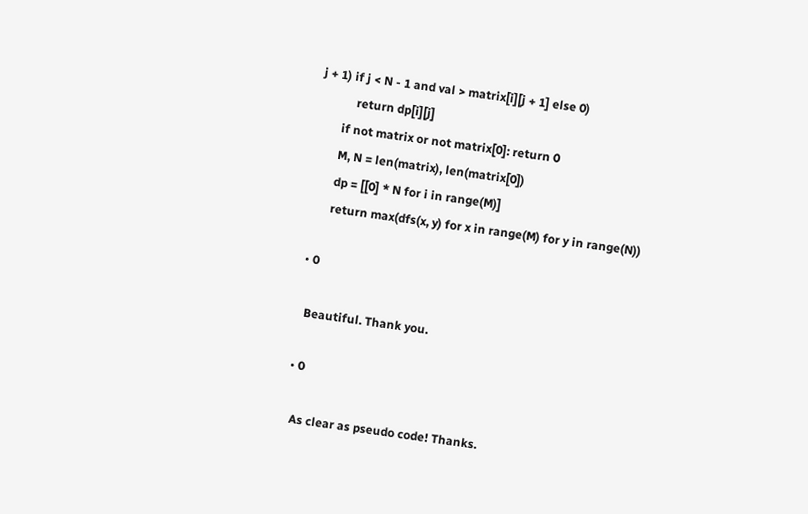j + 1) if j < N - 1 and val > matrix[i][j + 1] else 0)
            return dp[i][j]
        if not matrix or not matrix[0]: return 0
        M, N = len(matrix), len(matrix[0])
        dp = [[0] * N for i in range(M)]
        return max(dfs(x, y) for x in range(M) for y in range(N))

  • 0

    Beautiful. Thank you.

  • 0

    As clear as pseudo code! Thanks.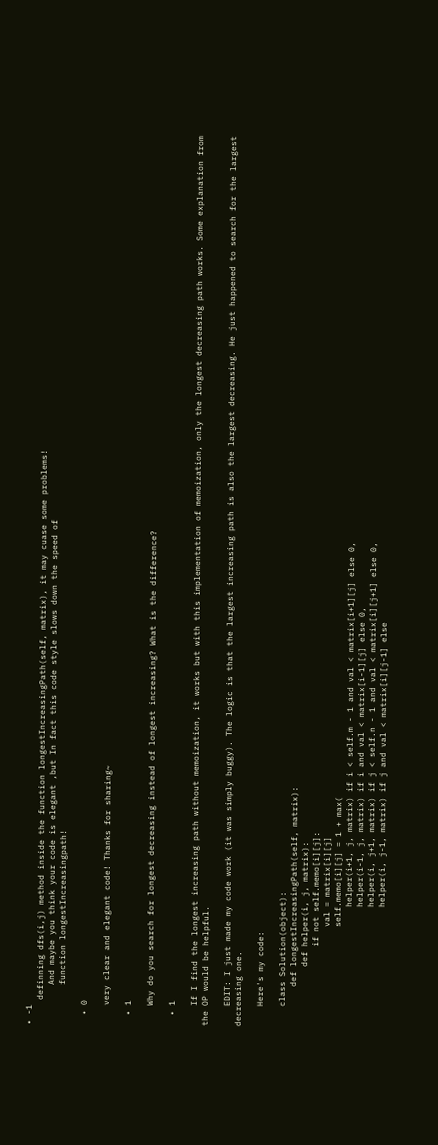• -1
     definning dfs(i,j) method inside the function longestIncreasingPath(self, matrix), it may cuase some problems!
        And maybe you think your code is elegant ,but In fact this code style slows down the speed of
        function longestIncreasingpath!

  • 0

    very clear and elegant code! Thanks for sharing~

  • 1

    Why do you search for longest decreasing instead of longest increasing? What is the difference?

  • 1

    If I find the longest increasing path without memoization, it works but with this implementation of memoization, only the longest decreasing path works. Some explanation from the OP would be helpful.

    EDIT: I just made my code work (it was simply buggy). The logic is that the largest increasing path is also the largest decreasing. He just happened to search for the largest decreasing one.

    Here's my code:

    class Solution(object):
        def longestIncreasingPath(self, matrix):
            def helper(i, j, matrix):
                if not self.memo[i][j]:
                    val = matrix[i][j]
                    self.memo[i][j] = 1 + max(
                        helper(i+1, j, matrix) if i < self.m - 1 and val < matrix[i+1][j] else 0,
                        helper(i-1, j, matrix) if i and val < matrix[i-1][j] else 0,
                        helper(i, j+1, matrix) if j < self.n - 1 and val < matrix[i][j+1] else 0,
                        helper(i, j-1, matrix) if j and val < matrix[i][j-1] else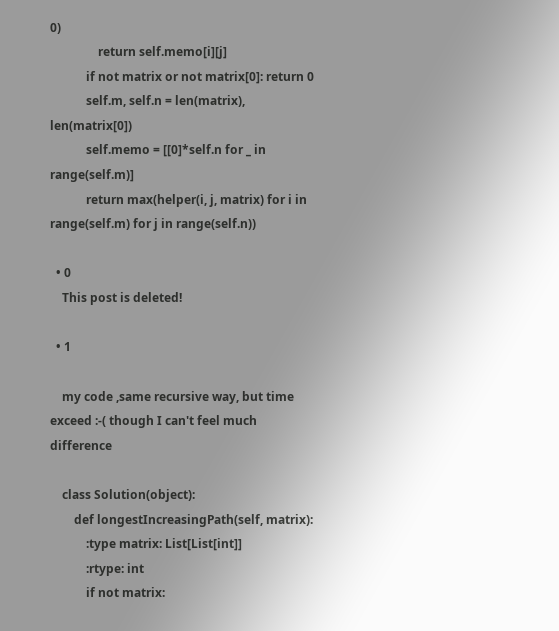0)
                return self.memo[i][j]
            if not matrix or not matrix[0]: return 0
            self.m, self.n = len(matrix), len(matrix[0])
            self.memo = [[0]*self.n for _ in range(self.m)]
            return max(helper(i, j, matrix) for i in range(self.m) for j in range(self.n))

  • 0
    This post is deleted!

  • 1

    my code ,same recursive way, but time exceed :-( though I can't feel much difference

    class Solution(object):
        def longestIncreasingPath(self, matrix):
            :type matrix: List[List[int]]
            :rtype: int
            if not matrix: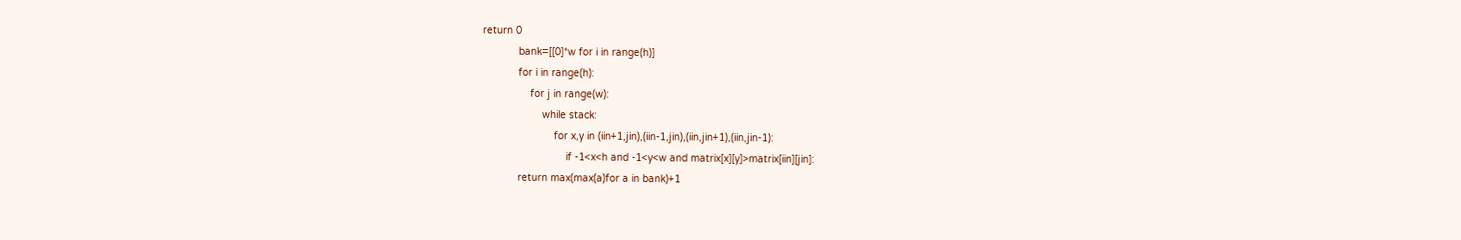return 0
            bank=[[0]*w for i in range(h)]
            for i in range(h):
                for j in range(w):
                    while stack:
                        for x,y in (iin+1,jin),(iin-1,jin),(iin,jin+1),(iin,jin-1):
                            if -1<x<h and -1<y<w and matrix[x][y]>matrix[iin][jin]:
            return max(max(a)for a in bank)+1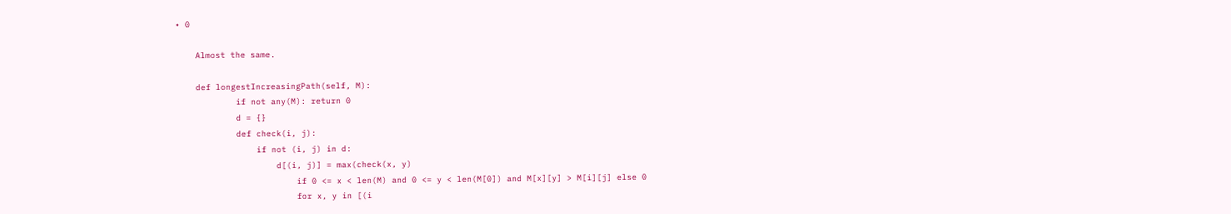• 0

    Almost the same.

    def longestIncreasingPath(self, M):
            if not any(M): return 0
            d = {}
            def check(i, j):
                if not (i, j) in d:
                    d[(i, j)] = max(check(x, y)
                        if 0 <= x < len(M) and 0 <= y < len(M[0]) and M[x][y] > M[i][j] else 0
                        for x, y in [(i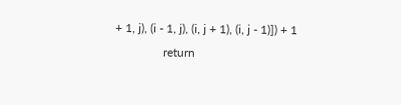+ 1, j), (i - 1, j), (i, j + 1), (i, j - 1)]) + 1
                return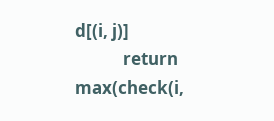d[(i, j)]
            return max(check(i,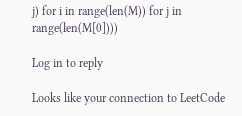j) for i in range(len(M)) for j in range(len(M[0])))

Log in to reply

Looks like your connection to LeetCode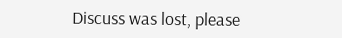Discuss was lost, please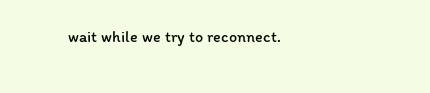wait while we try to reconnect.